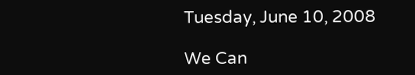Tuesday, June 10, 2008

We Can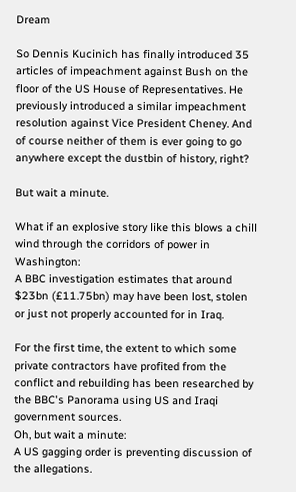Dream

So Dennis Kucinich has finally introduced 35 articles of impeachment against Bush on the floor of the US House of Representatives. He previously introduced a similar impeachment resolution against Vice President Cheney. And of course neither of them is ever going to go anywhere except the dustbin of history, right?

But wait a minute.

What if an explosive story like this blows a chill wind through the corridors of power in Washington:
A BBC investigation estimates that around $23bn (£11.75bn) may have been lost, stolen or just not properly accounted for in Iraq.

For the first time, the extent to which some private contractors have profited from the conflict and rebuilding has been researched by the BBC's Panorama using US and Iraqi government sources.
Oh, but wait a minute:
A US gagging order is preventing discussion of the allegations.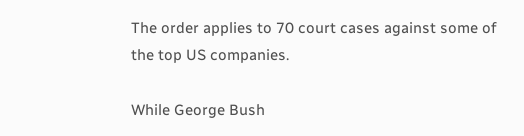The order applies to 70 court cases against some of the top US companies.

While George Bush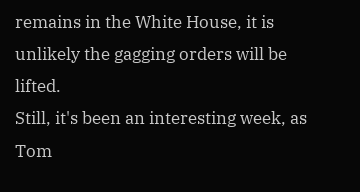remains in the White House, it is unlikely the gagging orders will be lifted.
Still, it's been an interesting week, as Tom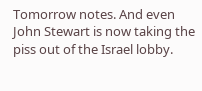Tomorrow notes. And even John Stewart is now taking the piss out of the Israel lobby.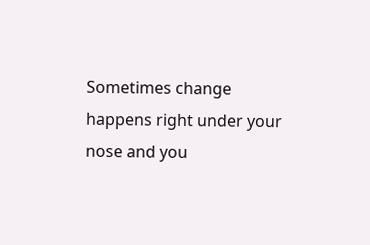Sometimes change happens right under your nose and you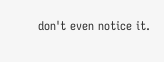don't even notice it.